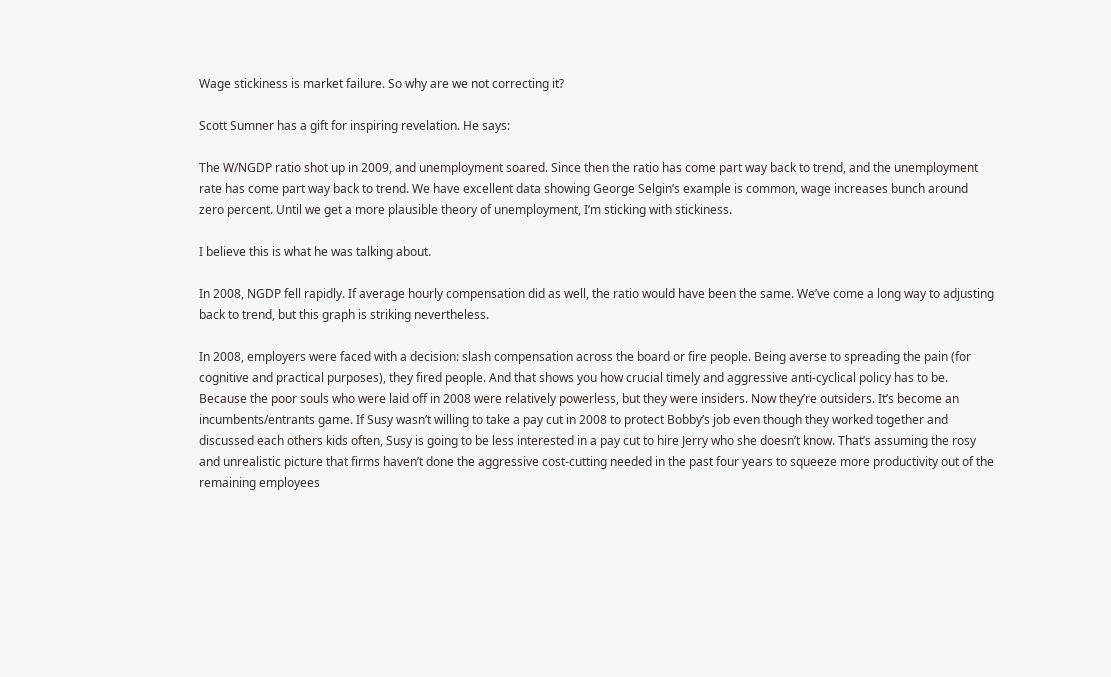Wage stickiness is market failure. So why are we not correcting it?

Scott Sumner has a gift for inspiring revelation. He says:

The W/NGDP ratio shot up in 2009, and unemployment soared. Since then the ratio has come part way back to trend, and the unemployment rate has come part way back to trend. We have excellent data showing George Selgin’s example is common, wage increases bunch around zero percent. Until we get a more plausible theory of unemployment, I’m sticking with stickiness.

I believe this is what he was talking about.

In 2008, NGDP fell rapidly. If average hourly compensation did as well, the ratio would have been the same. We’ve come a long way to adjusting back to trend, but this graph is striking nevertheless.

In 2008, employers were faced with a decision: slash compensation across the board or fire people. Being averse to spreading the pain (for cognitive and practical purposes), they fired people. And that shows you how crucial timely and aggressive anti-cyclical policy has to be. Because the poor souls who were laid off in 2008 were relatively powerless, but they were insiders. Now they’re outsiders. It’s become an incumbents/entrants game. If Susy wasn’t willing to take a pay cut in 2008 to protect Bobby’s job even though they worked together and discussed each others kids often, Susy is going to be less interested in a pay cut to hire Jerry who she doesn’t know. That’s assuming the rosy and unrealistic picture that firms haven’t done the aggressive cost-cutting needed in the past four years to squeeze more productivity out of the remaining employees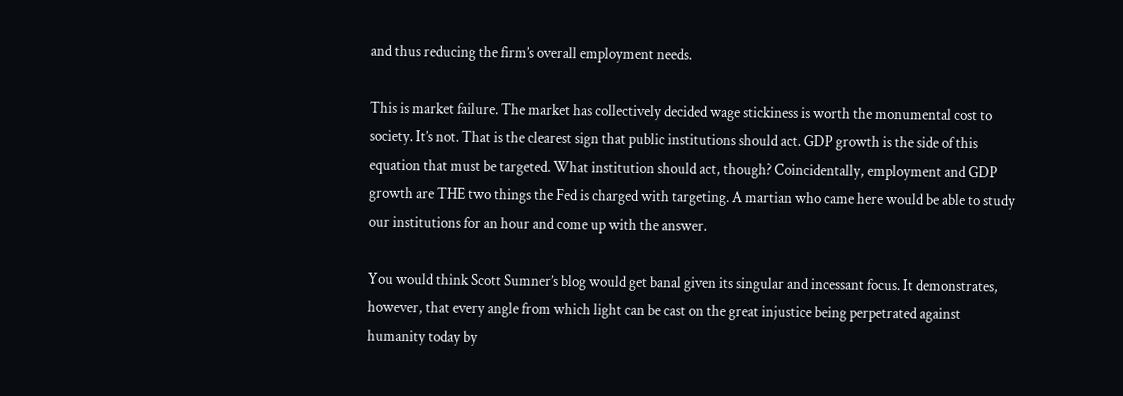and thus reducing the firm’s overall employment needs.

This is market failure. The market has collectively decided wage stickiness is worth the monumental cost to society. It’s not. That is the clearest sign that public institutions should act. GDP growth is the side of this equation that must be targeted. What institution should act, though? Coincidentally, employment and GDP growth are THE two things the Fed is charged with targeting. A martian who came here would be able to study our institutions for an hour and come up with the answer.

You would think Scott Sumner’s blog would get banal given its singular and incessant focus. It demonstrates, however, that every angle from which light can be cast on the great injustice being perpetrated against humanity today by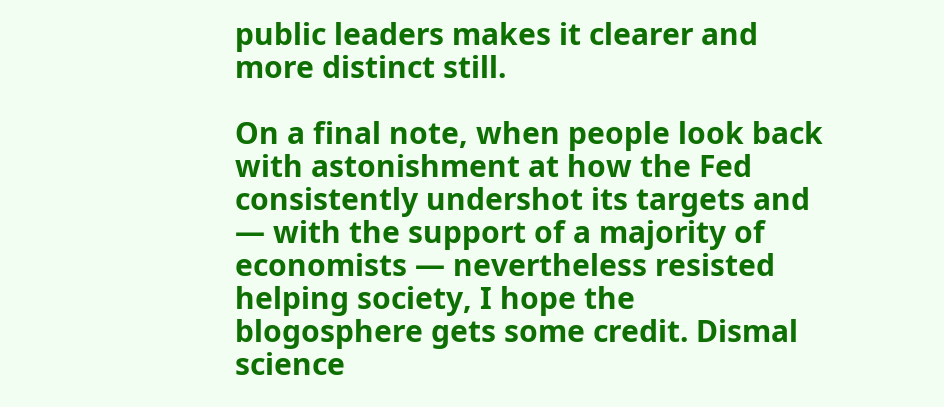public leaders makes it clearer and more distinct still.

On a final note, when people look back with astonishment at how the Fed consistently undershot its targets and — with the support of a majority of economists — nevertheless resisted helping society, I hope the blogosphere gets some credit. Dismal science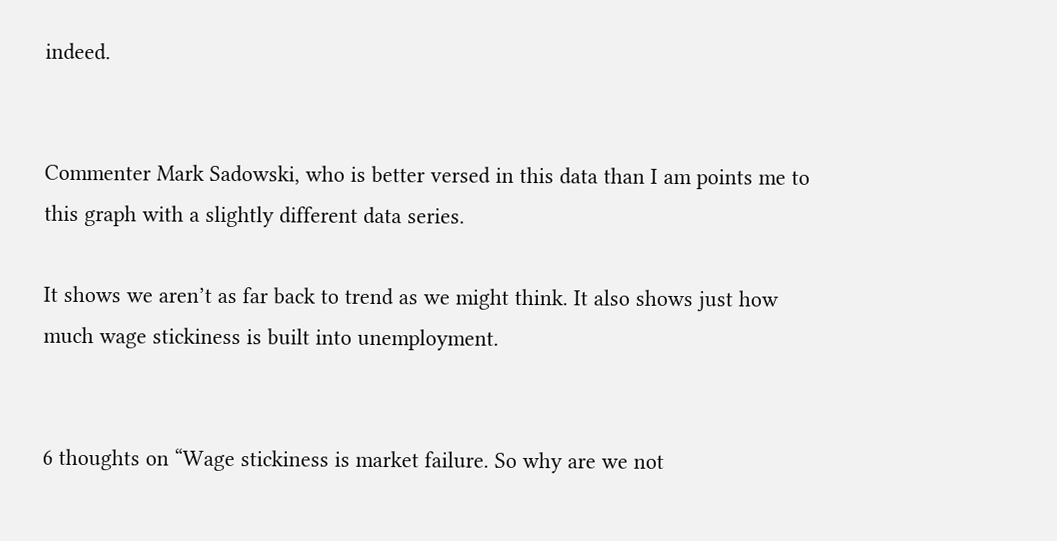indeed.


Commenter Mark Sadowski, who is better versed in this data than I am points me to this graph with a slightly different data series.

It shows we aren’t as far back to trend as we might think. It also shows just how much wage stickiness is built into unemployment.


6 thoughts on “Wage stickiness is market failure. So why are we not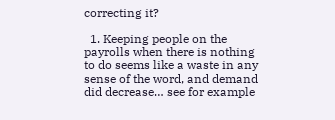correcting it?

  1. Keeping people on the payrolls when there is nothing to do seems like a waste in any sense of the word, and demand did decrease… see for example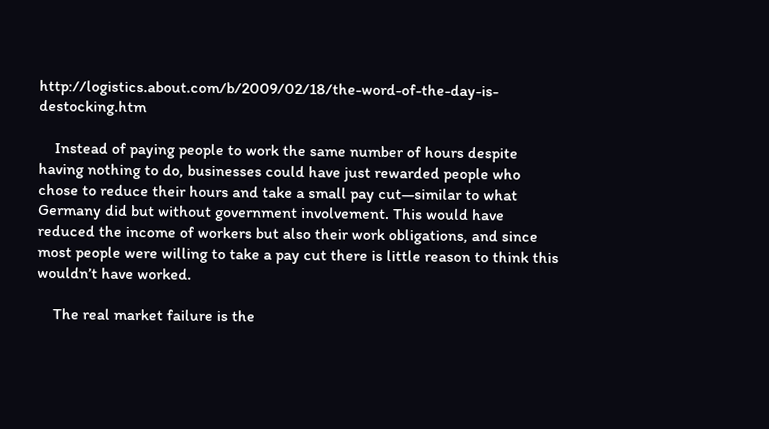http://logistics.about.com/b/2009/02/18/the-word-of-the-day-is-destocking.htm

    Instead of paying people to work the same number of hours despite having nothing to do, businesses could have just rewarded people who chose to reduce their hours and take a small pay cut—similar to what Germany did but without government involvement. This would have reduced the income of workers but also their work obligations, and since most people were willing to take a pay cut there is little reason to think this wouldn’t have worked.

    The real market failure is the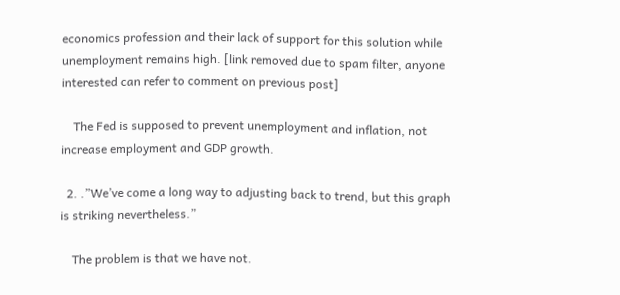economics profession and their lack of support for this solution while unemployment remains high. [link removed due to spam filter, anyone interested can refer to comment on previous post]

    The Fed is supposed to prevent unemployment and inflation, not increase employment and GDP growth.

  2. .”We’ve come a long way to adjusting back to trend, but this graph is striking nevertheless.”

    The problem is that we have not.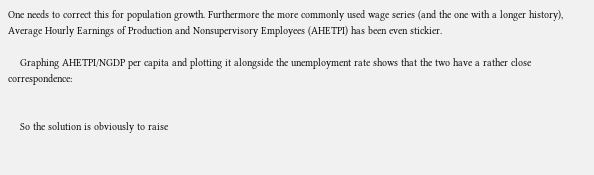One needs to correct this for population growth. Furthermore the more commonly used wage series (and the one with a longer history), Average Hourly Earnings of Production and Nonsupervisory Employees (AHETPI) has been even stickier.

    Graphing AHETPI/NGDP per capita and plotting it alongside the unemployment rate shows that the two have a rather close correspondence:


    So the solution is obviously to raise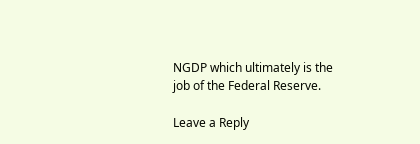NGDP which ultimately is the job of the Federal Reserve.

Leave a Reply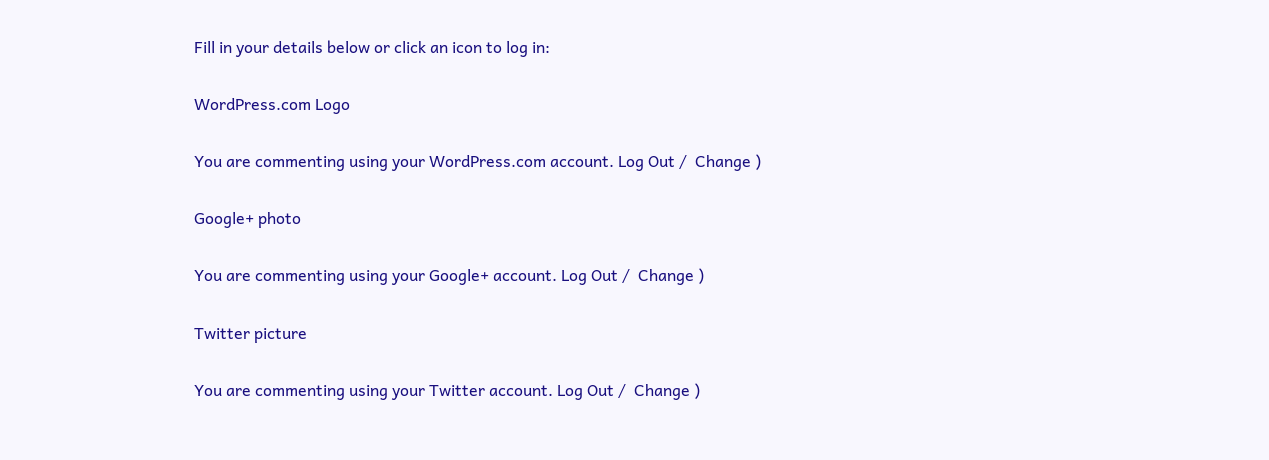Fill in your details below or click an icon to log in:

WordPress.com Logo

You are commenting using your WordPress.com account. Log Out /  Change )

Google+ photo

You are commenting using your Google+ account. Log Out /  Change )

Twitter picture

You are commenting using your Twitter account. Log Out /  Change )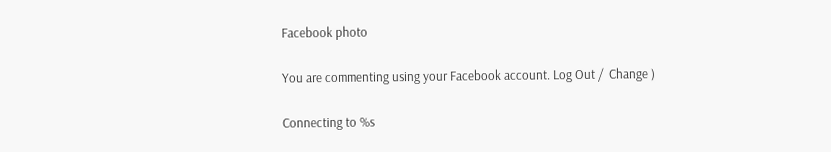Facebook photo

You are commenting using your Facebook account. Log Out /  Change )

Connecting to %s